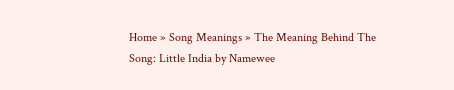Home » Song Meanings » The Meaning Behind The Song: Little India by Namewee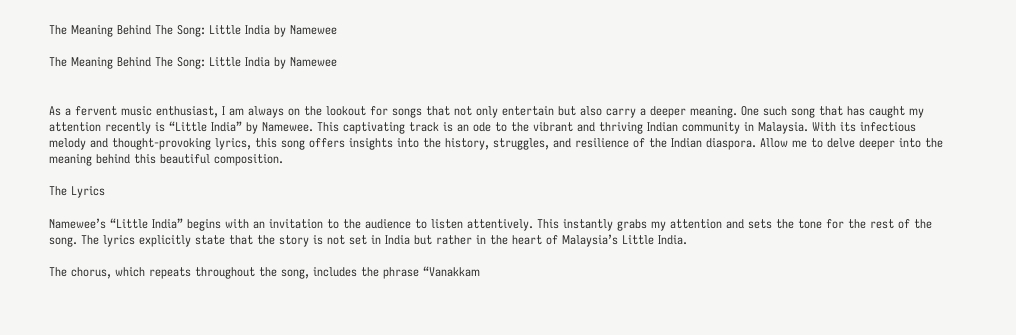The Meaning Behind The Song: Little India by Namewee

The Meaning Behind The Song: Little India by Namewee


As a fervent music enthusiast, I am always on the lookout for songs that not only entertain but also carry a deeper meaning. One such song that has caught my attention recently is “Little India” by Namewee. This captivating track is an ode to the vibrant and thriving Indian community in Malaysia. With its infectious melody and thought-provoking lyrics, this song offers insights into the history, struggles, and resilience of the Indian diaspora. Allow me to delve deeper into the meaning behind this beautiful composition.

The Lyrics

Namewee’s “Little India” begins with an invitation to the audience to listen attentively. This instantly grabs my attention and sets the tone for the rest of the song. The lyrics explicitly state that the story is not set in India but rather in the heart of Malaysia’s Little India.

The chorus, which repeats throughout the song, includes the phrase “Vanakkam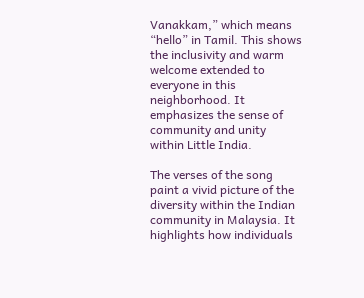Vanakkam,” which means “hello” in Tamil. This shows the inclusivity and warm welcome extended to everyone in this neighborhood. It emphasizes the sense of community and unity within Little India.

The verses of the song paint a vivid picture of the diversity within the Indian community in Malaysia. It highlights how individuals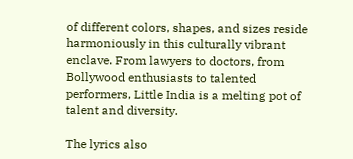of different colors, shapes, and sizes reside harmoniously in this culturally vibrant enclave. From lawyers to doctors, from Bollywood enthusiasts to talented performers, Little India is a melting pot of talent and diversity.

The lyrics also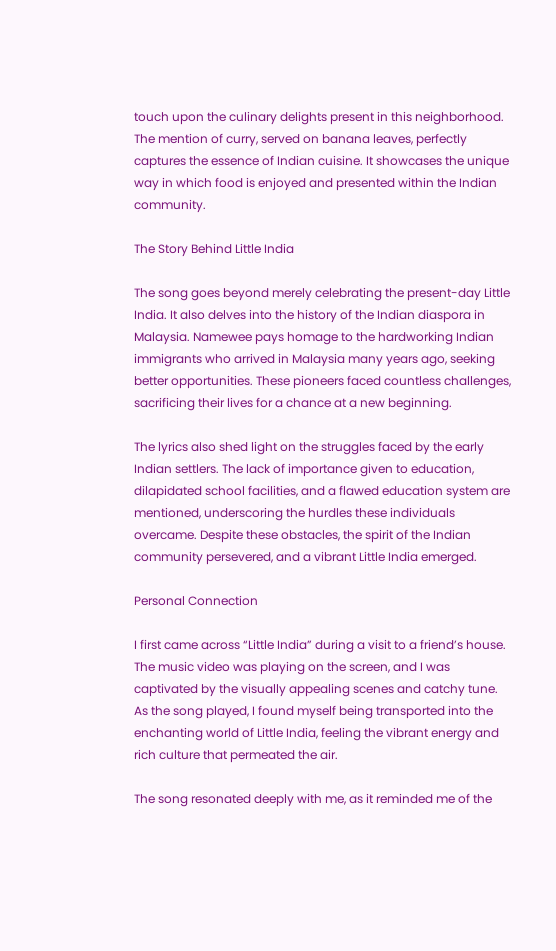touch upon the culinary delights present in this neighborhood. The mention of curry, served on banana leaves, perfectly captures the essence of Indian cuisine. It showcases the unique way in which food is enjoyed and presented within the Indian community.

The Story Behind Little India

The song goes beyond merely celebrating the present-day Little India. It also delves into the history of the Indian diaspora in Malaysia. Namewee pays homage to the hardworking Indian immigrants who arrived in Malaysia many years ago, seeking better opportunities. These pioneers faced countless challenges, sacrificing their lives for a chance at a new beginning.

The lyrics also shed light on the struggles faced by the early Indian settlers. The lack of importance given to education, dilapidated school facilities, and a flawed education system are mentioned, underscoring the hurdles these individuals overcame. Despite these obstacles, the spirit of the Indian community persevered, and a vibrant Little India emerged.

Personal Connection

I first came across “Little India” during a visit to a friend’s house. The music video was playing on the screen, and I was captivated by the visually appealing scenes and catchy tune. As the song played, I found myself being transported into the enchanting world of Little India, feeling the vibrant energy and rich culture that permeated the air.

The song resonated deeply with me, as it reminded me of the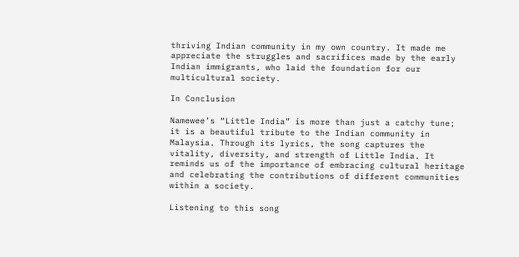thriving Indian community in my own country. It made me appreciate the struggles and sacrifices made by the early Indian immigrants, who laid the foundation for our multicultural society.

In Conclusion

Namewee’s “Little India” is more than just a catchy tune; it is a beautiful tribute to the Indian community in Malaysia. Through its lyrics, the song captures the vitality, diversity, and strength of Little India. It reminds us of the importance of embracing cultural heritage and celebrating the contributions of different communities within a society.

Listening to this song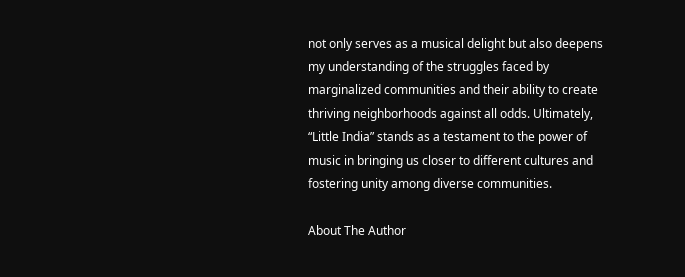not only serves as a musical delight but also deepens my understanding of the struggles faced by marginalized communities and their ability to create thriving neighborhoods against all odds. Ultimately, “Little India” stands as a testament to the power of music in bringing us closer to different cultures and fostering unity among diverse communities.

About The Author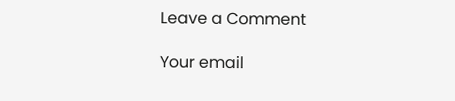Leave a Comment

Your email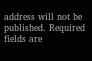address will not be published. Required fields are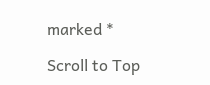marked *

Scroll to Top